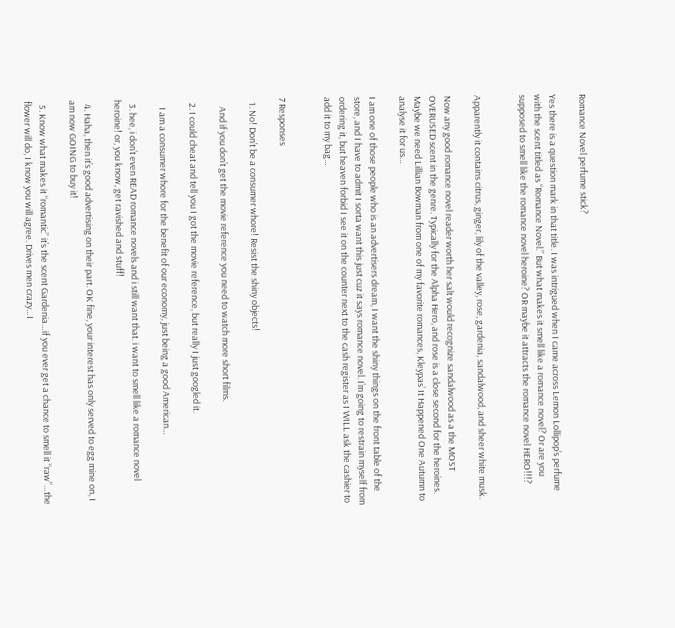Romance Novel perfume stick?

Yes there is a question mark in that title. I was intrigued when I came across Lemon Lollipop’s perfume with the scent titled as “Romance Novel.” But what makes it smell like a romance novel? Or are you supposed to smell like the romance novel heroine? OR maybe it attracts the romance novel HERO!!!?


Apparently it contains citrus, ginger, lily of the valley, rose, gardenia, sandalwood, and sheer white musk.

Now any good romance novel reader worth her salt would recognize sandalwood as a the MOST OVERUSED scent in the genre. Typically for the Alpha Hero, and rose is a close second for the heroines. Maybe we need Lillian Bowman from one of my favorite romances, Kleypas’ It Happened One Autumn to analyse it for us…

I am one of those people who is an advertisers dream, I want the shiny things on the front table of the store, and I have to admit I sorta want this just cuz it says romance novel. I’m going to restrain myself from ordering it, but heaven forbid I see it on the counter next to the cash register as I WILL ask the cashier to add it to my bag…


7 Responses

  1. No! Don’t be a consumer whore! Resist the shiny objects!

    And if you don’t get the movie reference you need to watch more short films.

  2. I could cheat and tell you I got the movie reference, but really I just googled it.

    I am a consumer whore for the benefit of our economy, just being a good American…

  3. hee, i don’t even READ romance novels and i still want that. i want to smell like a romance novel heroine! or, you know, get ravished and stuff!

  4. Haha, then it’s good advertising on their part. OK fine, your interest has only served to egg mine on, I am now GOING to buy it!

  5. Know what makes it “romantic” it’s the scent Gardenia…if you ever get a chance to smell it “raw”…the flower will do, I know you will agree. Drives men crazy…I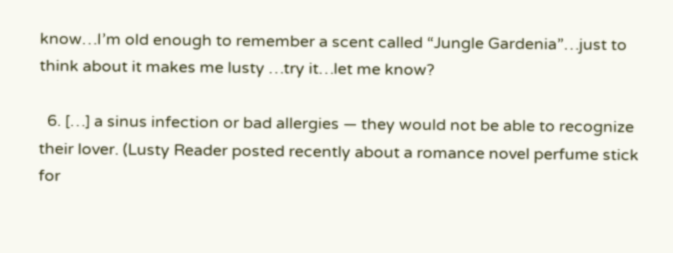know…I’m old enough to remember a scent called “Jungle Gardenia”…just to think about it makes me lusty …try it…let me know?

  6. […] a sinus infection or bad allergies — they would not be able to recognize their lover. (Lusty Reader posted recently about a romance novel perfume stick for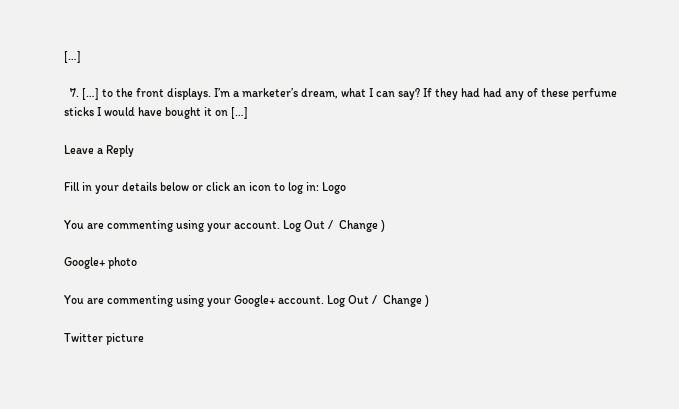[…]

  7. […] to the front displays. I’m a marketer’s dream, what I can say? If they had had any of these perfume sticks I would have bought it on […]

Leave a Reply

Fill in your details below or click an icon to log in: Logo

You are commenting using your account. Log Out /  Change )

Google+ photo

You are commenting using your Google+ account. Log Out /  Change )

Twitter picture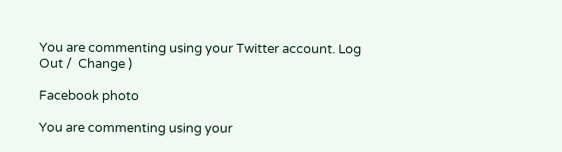You are commenting using your Twitter account. Log Out /  Change )

Facebook photo

You are commenting using your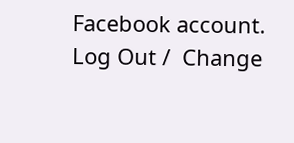Facebook account. Log Out /  Change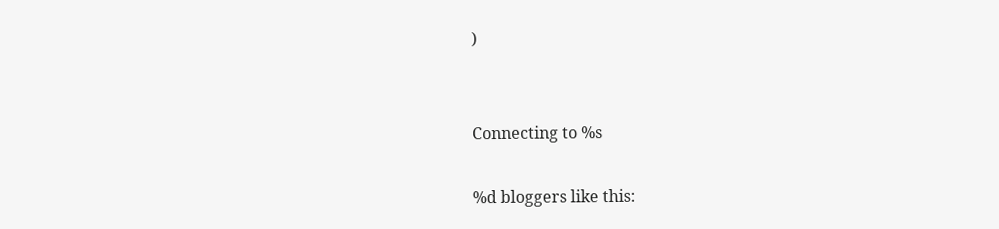)


Connecting to %s

%d bloggers like this: